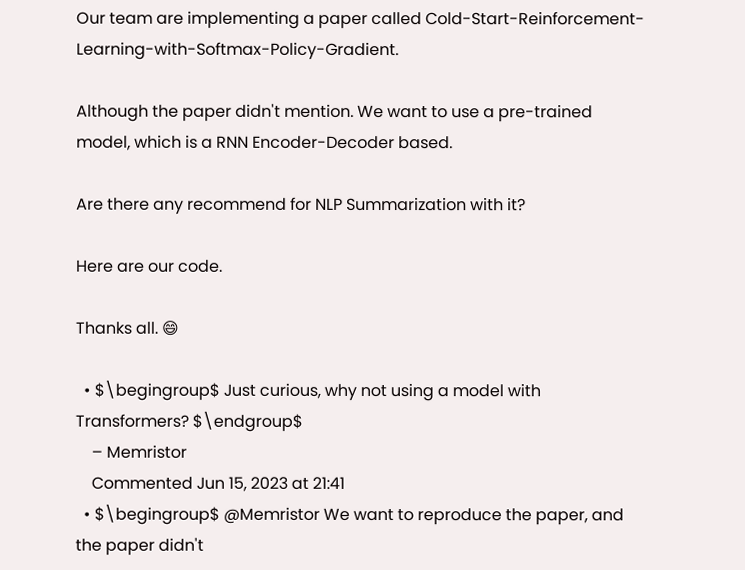Our team are implementing a paper called Cold-Start-Reinforcement-Learning-with-Softmax-Policy-Gradient.

Although the paper didn't mention. We want to use a pre-trained model, which is a RNN Encoder-Decoder based.

Are there any recommend for NLP Summarization with it?

Here are our code.

Thanks all. 😄

  • $\begingroup$ Just curious, why not using a model with Transformers? $\endgroup$
    – Memristor
    Commented Jun 15, 2023 at 21:41
  • $\begingroup$ @Memristor We want to reproduce the paper, and the paper didn't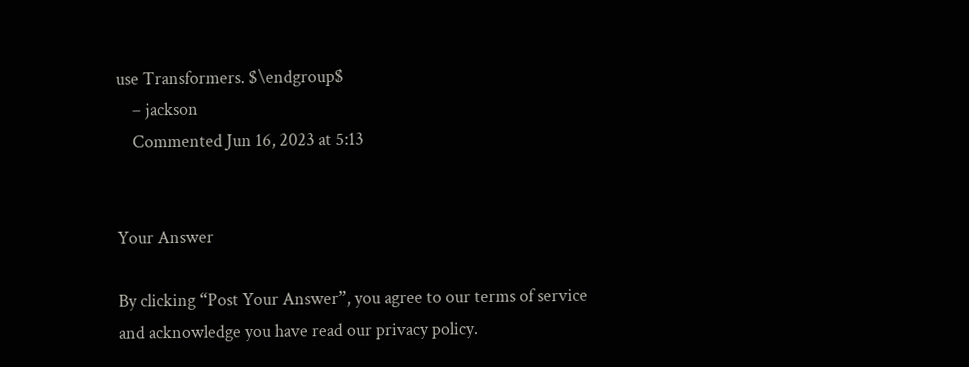use Transformers. $\endgroup$
    – jackson
    Commented Jun 16, 2023 at 5:13


Your Answer

By clicking “Post Your Answer”, you agree to our terms of service and acknowledge you have read our privacy policy.